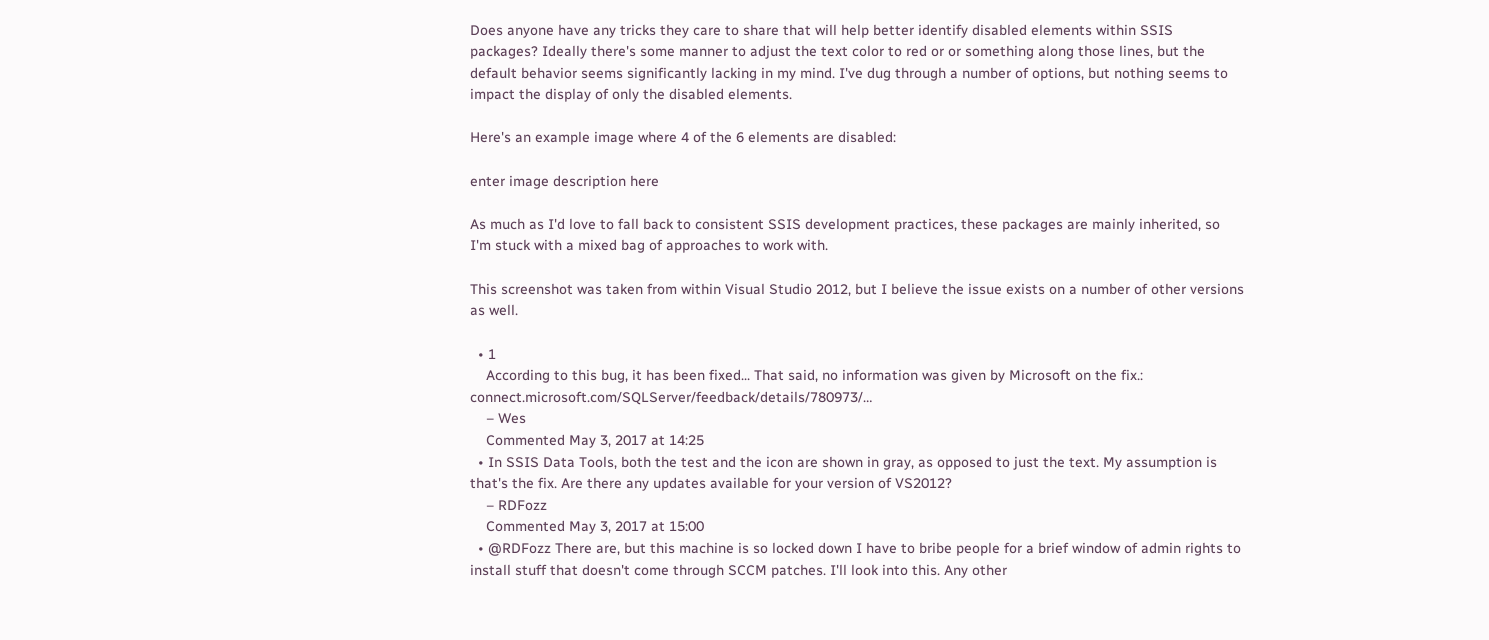Does anyone have any tricks they care to share that will help better identify disabled elements within SSIS packages? Ideally there's some manner to adjust the text color to red or or something along those lines, but the default behavior seems significantly lacking in my mind. I've dug through a number of options, but nothing seems to impact the display of only the disabled elements.

Here's an example image where 4 of the 6 elements are disabled:

enter image description here

As much as I'd love to fall back to consistent SSIS development practices, these packages are mainly inherited, so I'm stuck with a mixed bag of approaches to work with.

This screenshot was taken from within Visual Studio 2012, but I believe the issue exists on a number of other versions as well.

  • 1
    According to this bug, it has been fixed... That said, no information was given by Microsoft on the fix.: connect.microsoft.com/SQLServer/feedback/details/780973/…
    – Wes
    Commented May 3, 2017 at 14:25
  • In SSIS Data Tools, both the test and the icon are shown in gray, as opposed to just the text. My assumption is that's the fix. Are there any updates available for your version of VS2012?
    – RDFozz
    Commented May 3, 2017 at 15:00
  • @RDFozz There are, but this machine is so locked down I have to bribe people for a brief window of admin rights to install stuff that doesn't come through SCCM patches. I'll look into this. Any other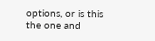options, or is this the one and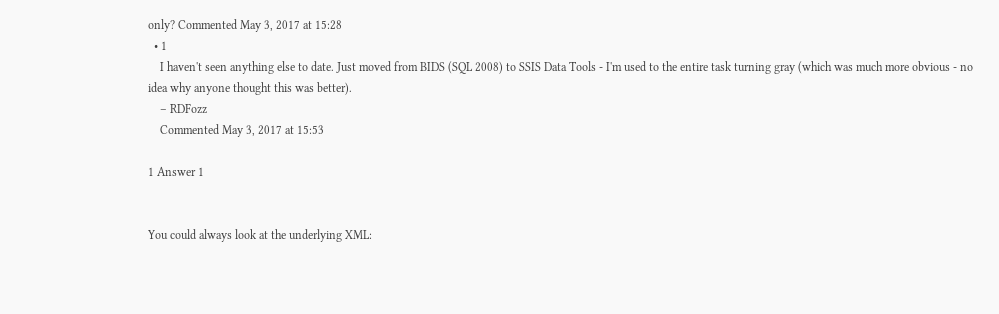only? Commented May 3, 2017 at 15:28
  • 1
    I haven't seen anything else to date. Just moved from BIDS (SQL 2008) to SSIS Data Tools - I'm used to the entire task turning gray (which was much more obvious - no idea why anyone thought this was better).
    – RDFozz
    Commented May 3, 2017 at 15:53

1 Answer 1


You could always look at the underlying XML: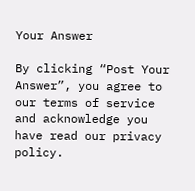Your Answer

By clicking “Post Your Answer”, you agree to our terms of service and acknowledge you have read our privacy policy.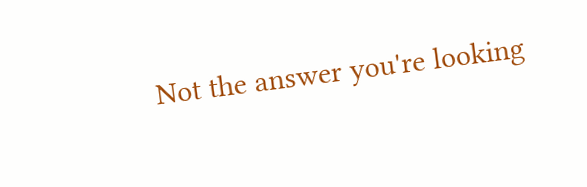Not the answer you're looking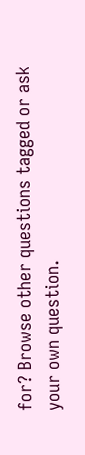for? Browse other questions tagged or ask your own question.